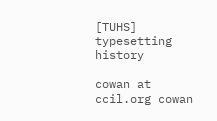[TUHS] typesetting history

cowan at ccil.org cowan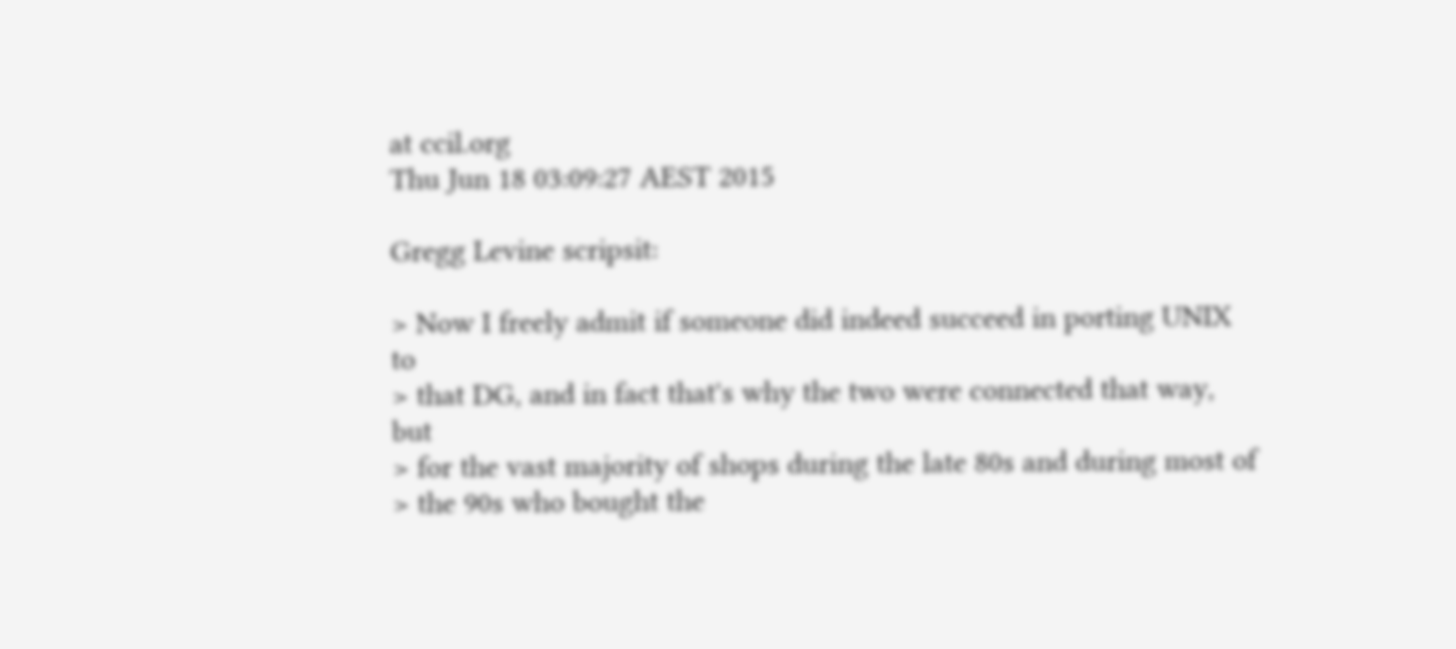at ccil.org
Thu Jun 18 03:09:27 AEST 2015

Gregg Levine scripsit:

> Now I freely admit if someone did indeed succeed in porting UNIX to
> that DG, and in fact that's why the two were connected that way, but
> for the vast majority of shops during the late 80s and during most of
> the 90s who bought the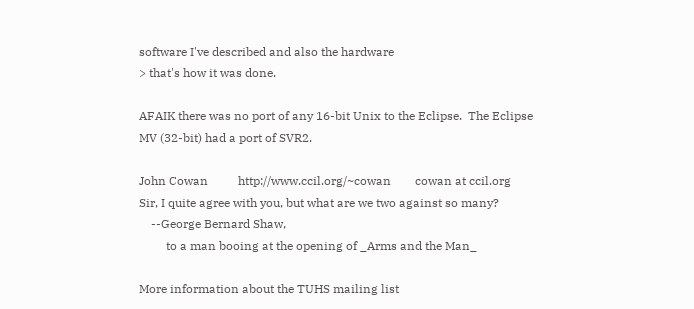software I've described and also the hardware
> that's how it was done.

AFAIK there was no port of any 16-bit Unix to the Eclipse.  The Eclipse
MV (32-bit) had a port of SVR2.

John Cowan          http://www.ccil.org/~cowan        cowan at ccil.org
Sir, I quite agree with you, but what are we two against so many?
    --George Bernard Shaw,
         to a man booing at the opening of _Arms and the Man_

More information about the TUHS mailing list